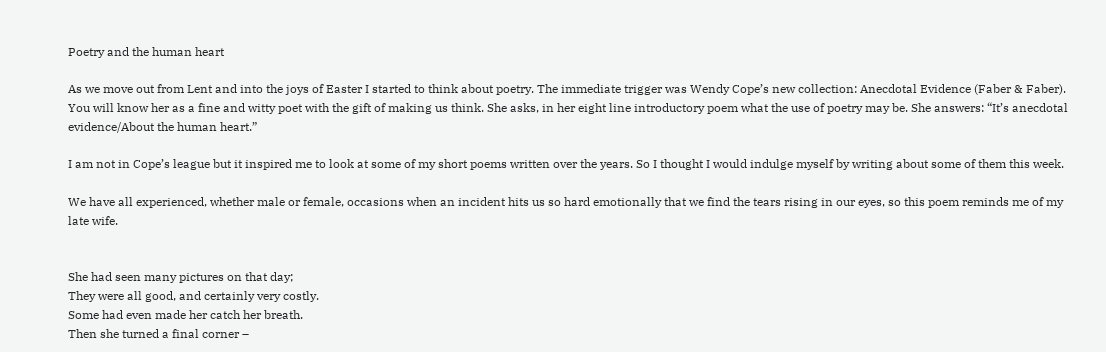Poetry and the human heart

As we move out from Lent and into the joys of Easter I started to think about poetry. The immediate trigger was Wendy Cope’s new collection: Anecdotal Evidence (Faber & Faber). You will know her as a fine and witty poet with the gift of making us think. She asks, in her eight line introductory poem what the use of poetry may be. She answers: “It’s anecdotal evidence/About the human heart.”

I am not in Cope’s league but it inspired me to look at some of my short poems written over the years. So I thought I would indulge myself by writing about some of them this week.

We have all experienced, whether male or female, occasions when an incident hits us so hard emotionally that we find the tears rising in our eyes, so this poem reminds me of my late wife.


She had seen many pictures on that day;
They were all good, and certainly very costly.
Some had even made her catch her breath.
Then she turned a final corner –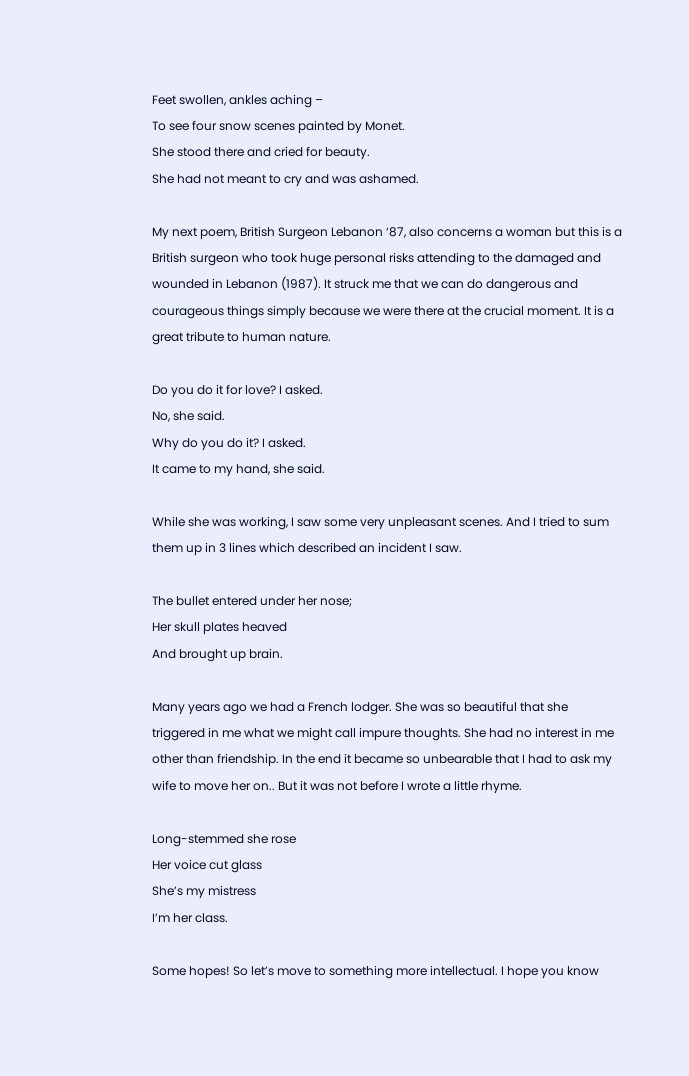Feet swollen, ankles aching –
To see four snow scenes painted by Monet.
She stood there and cried for beauty.
She had not meant to cry and was ashamed.

My next poem, British Surgeon Lebanon ‘87, also concerns a woman but this is a British surgeon who took huge personal risks attending to the damaged and wounded in Lebanon (1987). It struck me that we can do dangerous and courageous things simply because we were there at the crucial moment. It is a great tribute to human nature.

Do you do it for love? I asked.
No, she said.
Why do you do it? I asked.
It came to my hand, she said.

While she was working, I saw some very unpleasant scenes. And I tried to sum them up in 3 lines which described an incident I saw.

The bullet entered under her nose;
Her skull plates heaved
And brought up brain.

Many years ago we had a French lodger. She was so beautiful that she triggered in me what we might call impure thoughts. She had no interest in me other than friendship. In the end it became so unbearable that I had to ask my wife to move her on.. But it was not before I wrote a little rhyme.

Long-stemmed she rose
Her voice cut glass
She’s my mistress
I’m her class.

Some hopes! So let’s move to something more intellectual. I hope you know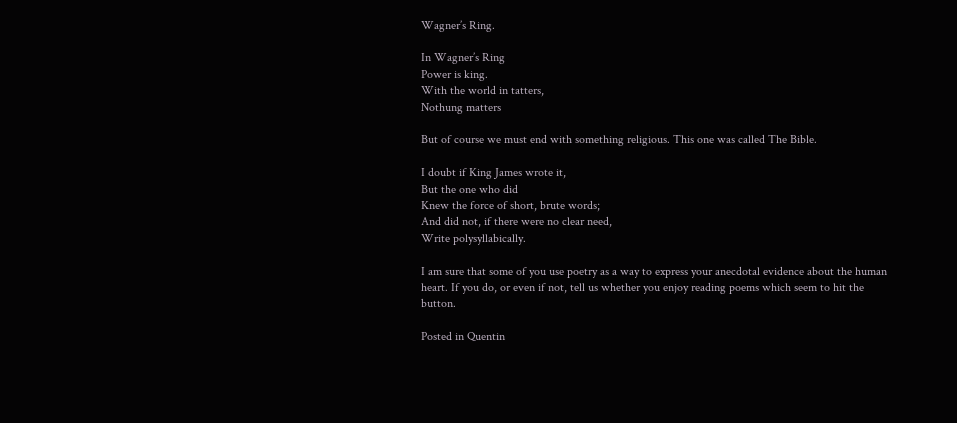Wagner’s Ring.

In Wagner’s Ring
Power is king.
With the world in tatters,
Nothung matters

But of course we must end with something religious. This one was called The Bible.

I doubt if King James wrote it,
But the one who did
Knew the force of short, brute words;
And did not, if there were no clear need,
Write polysyllabically.

I am sure that some of you use poetry as a way to express your anecdotal evidence about the human heart. If you do, or even if not, tell us whether you enjoy reading poems which seem to hit the button.

Posted in Quentin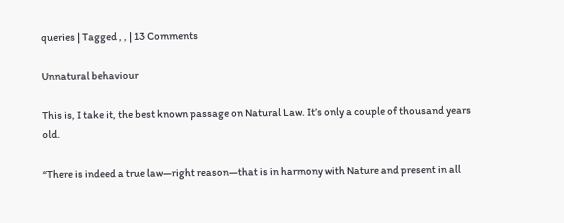queries | Tagged , , | 13 Comments

Unnatural behaviour

This is, I take it, the best known passage on Natural Law. It’s only a couple of thousand years old.

“There is indeed a true law—right reason—that is in harmony with Nature and present in all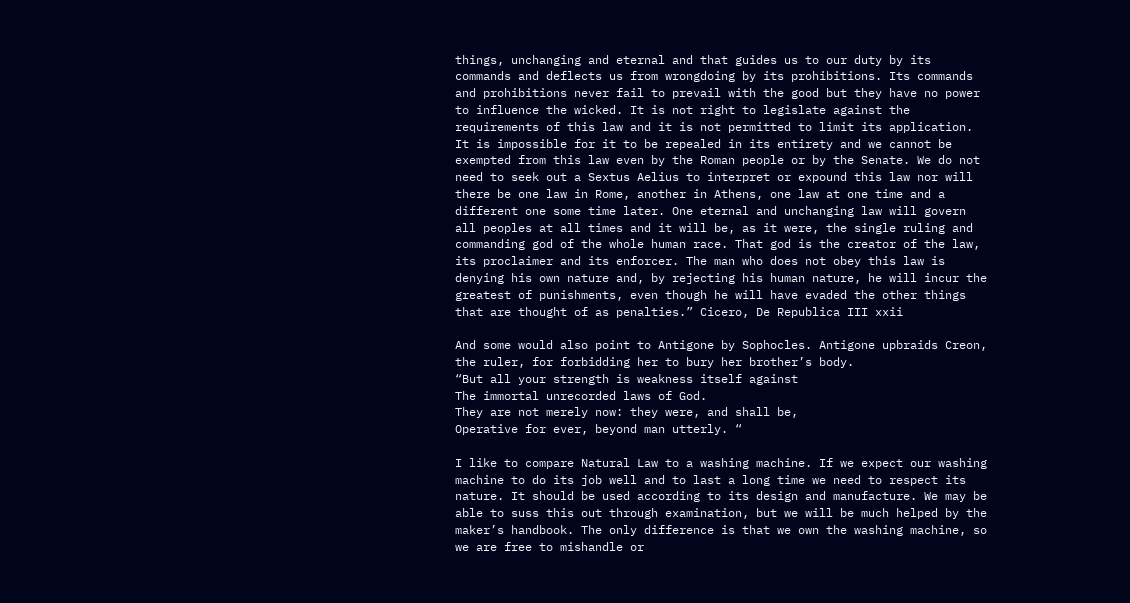things, unchanging and eternal and that guides us to our duty by its commands and deflects us from wrongdoing by its prohibitions. Its commands and prohibitions never fail to prevail with the good but they have no power to influence the wicked. It is not right to legislate against the requirements of this law and it is not permitted to limit its application. It is impossible for it to be repealed in its entirety and we cannot be exempted from this law even by the Roman people or by the Senate. We do not need to seek out a Sextus Aelius to interpret or expound this law nor will there be one law in Rome, another in Athens, one law at one time and a different one some time later. One eternal and unchanging law will govern all peoples at all times and it will be, as it were, the single ruling and commanding god of the whole human race. That god is the creator of the law, its proclaimer and its enforcer. The man who does not obey this law is denying his own nature and, by rejecting his human nature, he will incur the greatest of punishments, even though he will have evaded the other things that are thought of as penalties.” Cicero, De Republica III xxii

And some would also point to Antigone by Sophocles. Antigone upbraids Creon, the ruler, for forbidding her to bury her brother’s body.
“But all your strength is weakness itself against
The immortal unrecorded laws of God.
They are not merely now: they were, and shall be,
Operative for ever, beyond man utterly. “

I like to compare Natural Law to a washing machine. If we expect our washing machine to do its job well and to last a long time we need to respect its nature. It should be used according to its design and manufacture. We may be able to suss this out through examination, but we will be much helped by the maker’s handbook. The only difference is that we own the washing machine, so we are free to mishandle or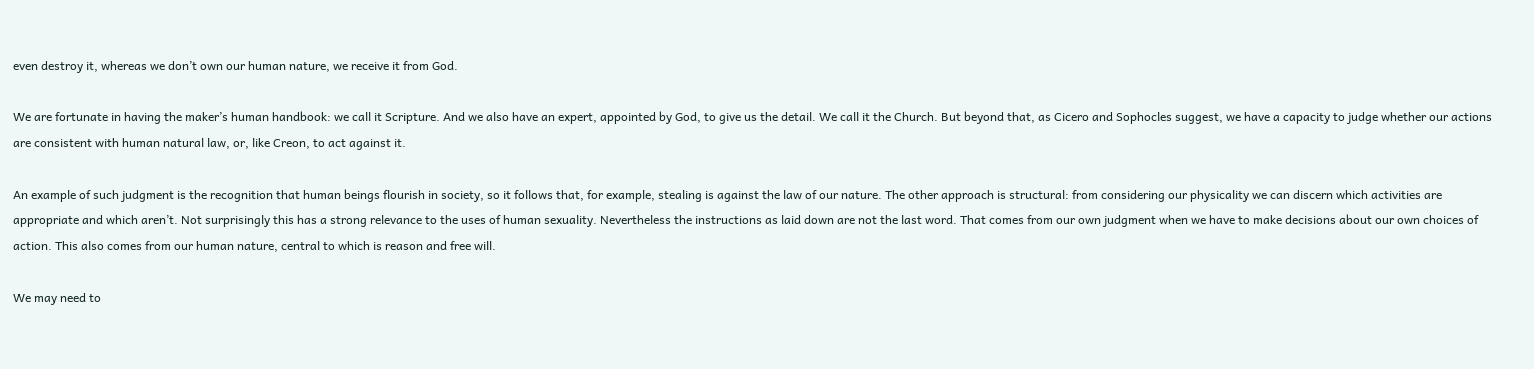even destroy it, whereas we don’t own our human nature, we receive it from God.

We are fortunate in having the maker’s human handbook: we call it Scripture. And we also have an expert, appointed by God, to give us the detail. We call it the Church. But beyond that, as Cicero and Sophocles suggest, we have a capacity to judge whether our actions are consistent with human natural law, or, like Creon, to act against it.

An example of such judgment is the recognition that human beings flourish in society, so it follows that, for example, stealing is against the law of our nature. The other approach is structural: from considering our physicality we can discern which activities are appropriate and which aren’t. Not surprisingly this has a strong relevance to the uses of human sexuality. Nevertheless the instructions as laid down are not the last word. That comes from our own judgment when we have to make decisions about our own choices of action. This also comes from our human nature, central to which is reason and free will.

We may need to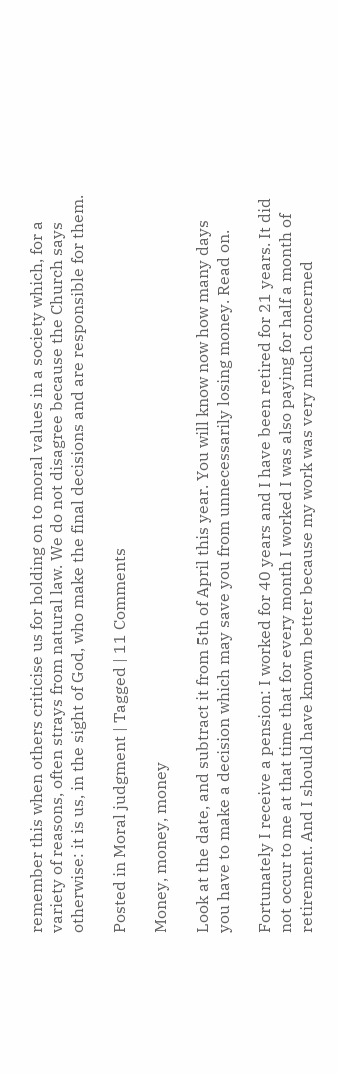remember this when others criticise us for holding on to moral values in a society which, for a variety of reasons, often strays from natural law. We do not disagree because the Church says otherwise: it is us, in the sight of God, who make the final decisions and are responsible for them.

Posted in Moral judgment | Tagged | 11 Comments

Money, money, money

Look at the date, and subtract it from 5th of April this year. You will know now how many days you have to make a decision which may save you from unnecessarily losing money. Read on.

Fortunately I receive a pension: I worked for 40 years and I have been retired for 21 years. It did not occur to me at that time that for every month I worked I was also paying for half a month of retirement. And I should have known better because my work was very much concerned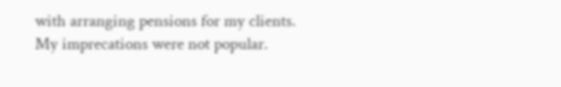with arranging pensions for my clients. My imprecations were not popular.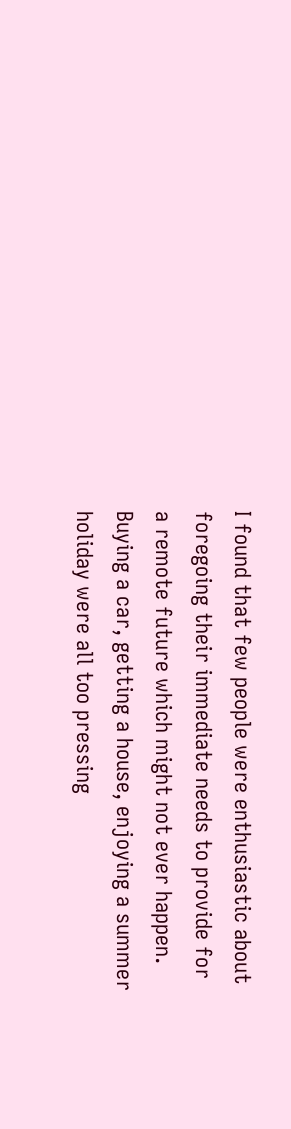I found that few people were enthusiastic about foregoing their immediate needs to provide for a remote future which might not ever happen. Buying a car, getting a house, enjoying a summer holiday were all too pressing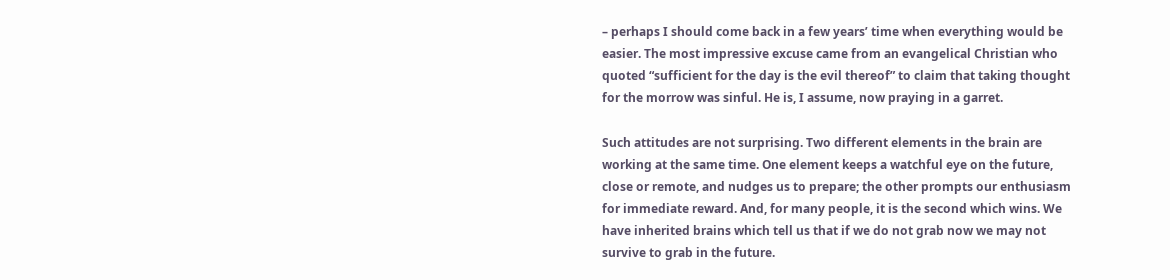– perhaps I should come back in a few years’ time when everything would be easier. The most impressive excuse came from an evangelical Christian who quoted “sufficient for the day is the evil thereof” to claim that taking thought for the morrow was sinful. He is, I assume, now praying in a garret.

Such attitudes are not surprising. Two different elements in the brain are working at the same time. One element keeps a watchful eye on the future, close or remote, and nudges us to prepare; the other prompts our enthusiasm for immediate reward. And, for many people, it is the second which wins. We have inherited brains which tell us that if we do not grab now we may not survive to grab in the future.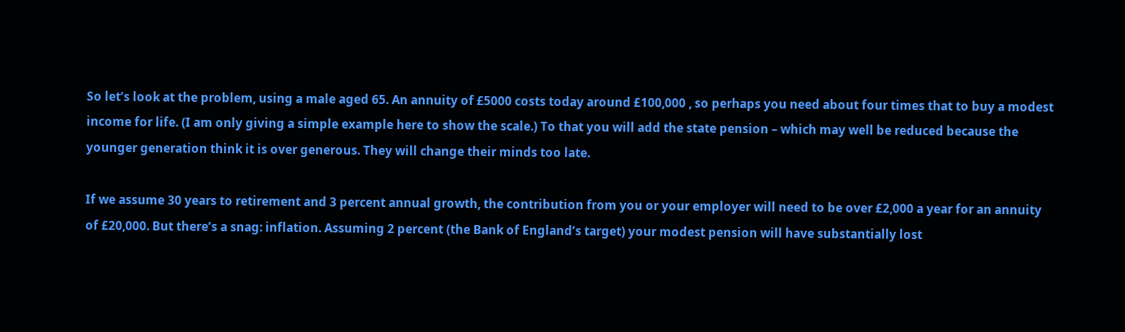So let’s look at the problem, using a male aged 65. An annuity of £5000 costs today around £100,000 , so perhaps you need about four times that to buy a modest income for life. (I am only giving a simple example here to show the scale.) To that you will add the state pension – which may well be reduced because the younger generation think it is over generous. They will change their minds too late.

If we assume 30 years to retirement and 3 percent annual growth, the contribution from you or your employer will need to be over £2,000 a year for an annuity of £20,000. But there’s a snag: inflation. Assuming 2 percent (the Bank of England’s target) your modest pension will have substantially lost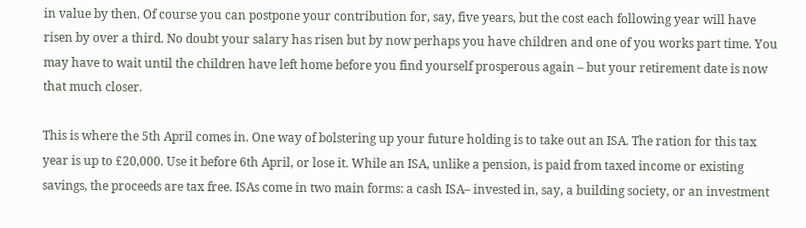in value by then. Of course you can postpone your contribution for, say, five years, but the cost each following year will have risen by over a third. No doubt your salary has risen but by now perhaps you have children and one of you works part time. You may have to wait until the children have left home before you find yourself prosperous again – but your retirement date is now that much closer.

This is where the 5th April comes in. One way of bolstering up your future holding is to take out an ISA. The ration for this tax year is up to £20,000. Use it before 6th April, or lose it. While an ISA, unlike a pension, is paid from taxed income or existing savings, the proceeds are tax free. ISAs come in two main forms: a cash ISA– invested in, say, a building society, or an investment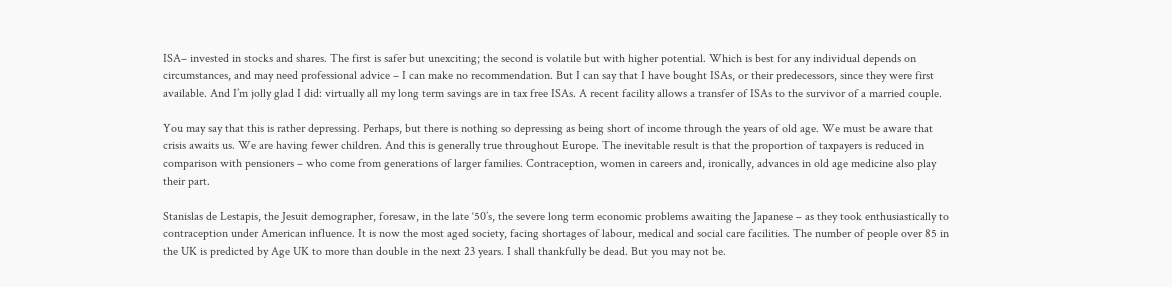ISA– invested in stocks and shares. The first is safer but unexciting; the second is volatile but with higher potential. Which is best for any individual depends on circumstances, and may need professional advice – I can make no recommendation. But I can say that I have bought ISAs, or their predecessors, since they were first available. And I’m jolly glad I did: virtually all my long term savings are in tax free ISAs. A recent facility allows a transfer of ISAs to the survivor of a married couple.

You may say that this is rather depressing. Perhaps, but there is nothing so depressing as being short of income through the years of old age. We must be aware that crisis awaits us. We are having fewer children. And this is generally true throughout Europe. The inevitable result is that the proportion of taxpayers is reduced in comparison with pensioners – who come from generations of larger families. Contraception, women in careers and, ironically, advances in old age medicine also play their part.

Stanislas de Lestapis, the Jesuit demographer, foresaw, in the late ‘50’s, the severe long term economic problems awaiting the Japanese – as they took enthusiastically to contraception under American influence. It is now the most aged society, facing shortages of labour, medical and social care facilities. The number of people over 85 in the UK is predicted by Age UK to more than double in the next 23 years. I shall thankfully be dead. But you may not be.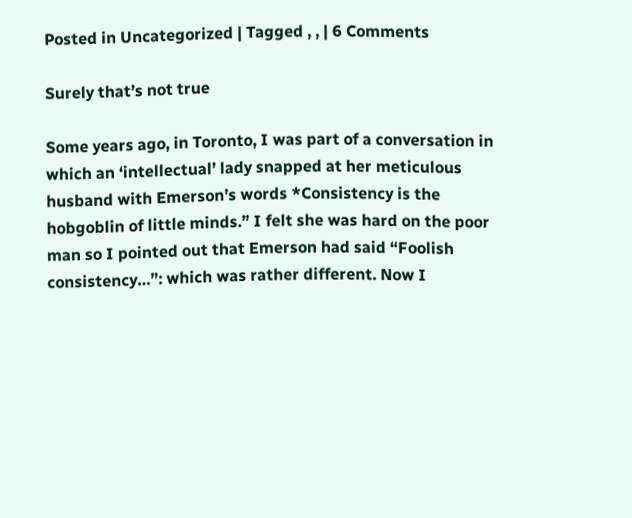Posted in Uncategorized | Tagged , , | 6 Comments

Surely that’s not true

Some years ago, in Toronto, I was part of a conversation in which an ‘intellectual’ lady snapped at her meticulous husband with Emerson’s words *Consistency is the hobgoblin of little minds.” I felt she was hard on the poor man so I pointed out that Emerson had said “Foolish consistency…”: which was rather different. Now I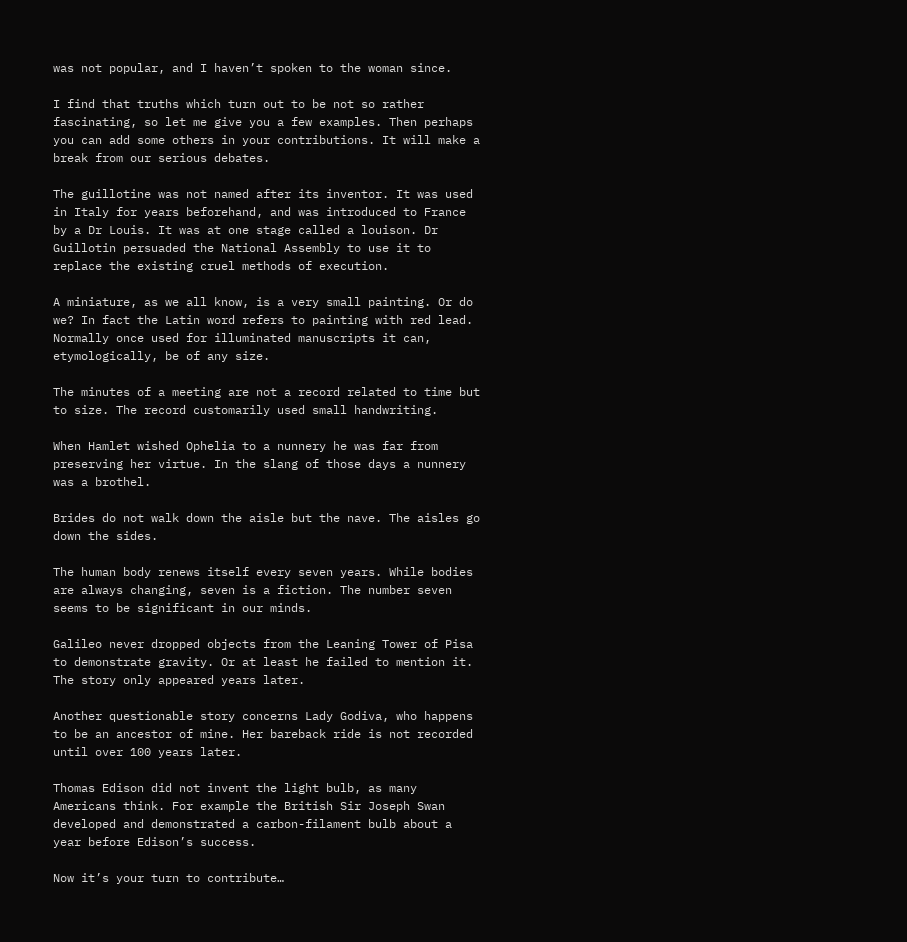was not popular, and I haven’t spoken to the woman since.

I find that truths which turn out to be not so rather fascinating, so let me give you a few examples. Then perhaps you can add some others in your contributions. It will make a break from our serious debates.

The guillotine was not named after its inventor. It was used in Italy for years beforehand, and was introduced to France by a Dr Louis. It was at one stage called a louison. Dr Guillotin persuaded the National Assembly to use it to replace the existing cruel methods of execution.

A miniature, as we all know, is a very small painting. Or do we? In fact the Latin word refers to painting with red lead. Normally once used for illuminated manuscripts it can, etymologically, be of any size.

The minutes of a meeting are not a record related to time but to size. The record customarily used small handwriting.

When Hamlet wished Ophelia to a nunnery he was far from preserving her virtue. In the slang of those days a nunnery was a brothel.

Brides do not walk down the aisle but the nave. The aisles go down the sides.

The human body renews itself every seven years. While bodies are always changing, seven is a fiction. The number seven seems to be significant in our minds.

Galileo never dropped objects from the Leaning Tower of Pisa to demonstrate gravity. Or at least he failed to mention it. The story only appeared years later.

Another questionable story concerns Lady Godiva, who happens to be an ancestor of mine. Her bareback ride is not recorded until over 100 years later.

Thomas Edison did not invent the light bulb, as many Americans think. For example the British Sir Joseph Swan developed and demonstrated a carbon-filament bulb about a year before Edison’s success.

Now it’s your turn to contribute…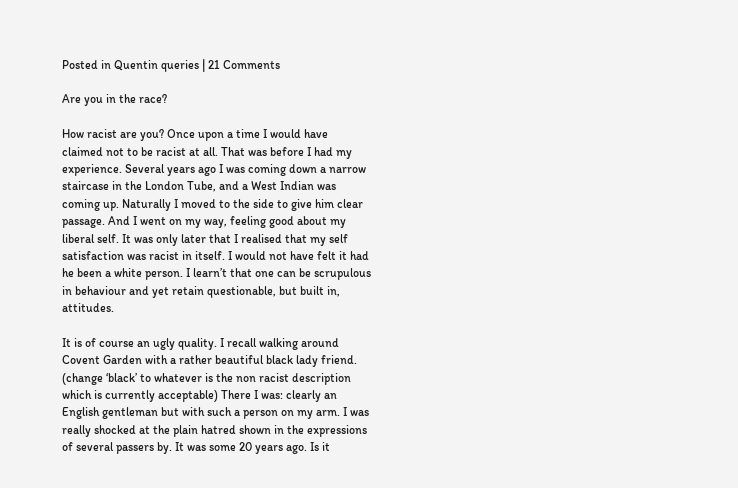Posted in Quentin queries | 21 Comments

Are you in the race?

How racist are you? Once upon a time I would have claimed not to be racist at all. That was before I had my experience. Several years ago I was coming down a narrow staircase in the London Tube, and a West Indian was coming up. Naturally I moved to the side to give him clear passage. And I went on my way, feeling good about my liberal self. It was only later that I realised that my self satisfaction was racist in itself. I would not have felt it had he been a white person. I learn’t that one can be scrupulous in behaviour and yet retain questionable, but built in, attitudes.

It is of course an ugly quality. I recall walking around Covent Garden with a rather beautiful black lady friend. (change ‘black’ to whatever is the non racist description which is currently acceptable) There I was: clearly an English gentleman but with such a person on my arm. I was really shocked at the plain hatred shown in the expressions of several passers by. It was some 20 years ago. Is it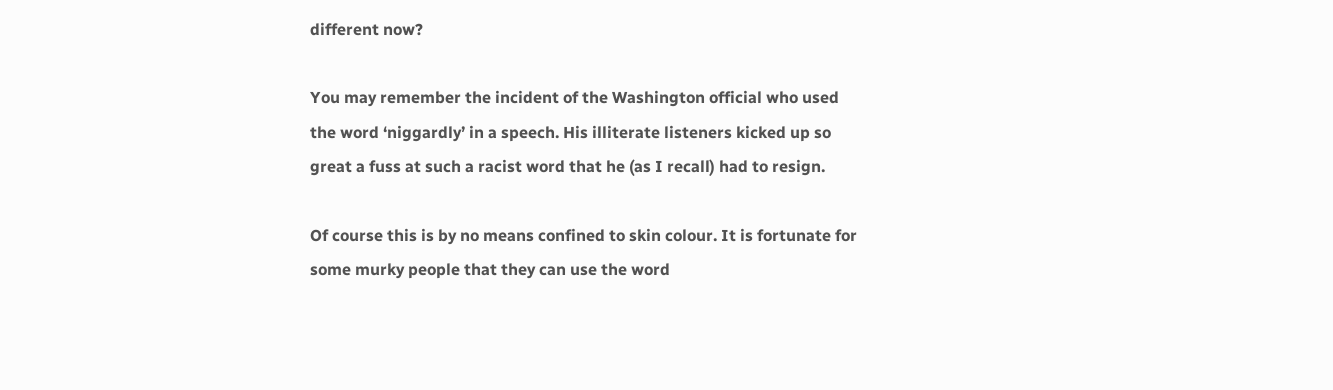different now?

You may remember the incident of the Washington official who used the word ‘niggardly’ in a speech. His illiterate listeners kicked up so great a fuss at such a racist word that he (as I recall) had to resign.

Of course this is by no means confined to skin colour. It is fortunate for some murky people that they can use the word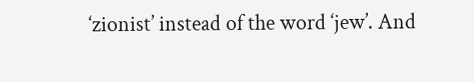‘zionist’ instead of the word ‘jew’. And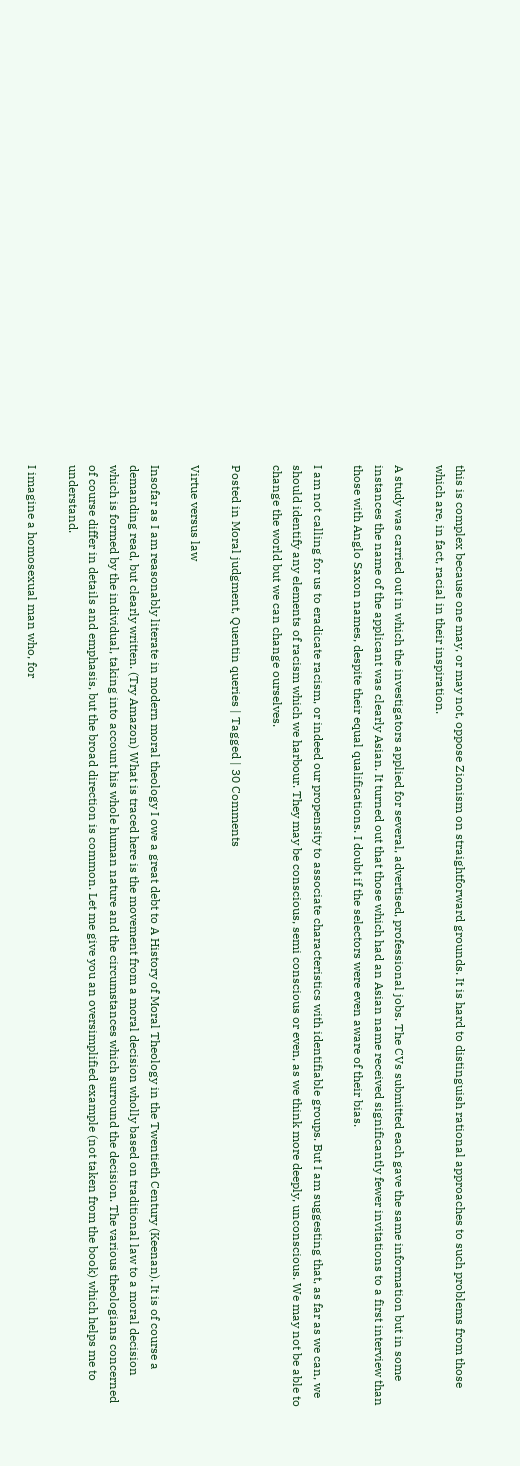this is complex because one may, or may not, oppose Zionism on straightforward grounds. It is hard to distinguish rational approaches to such problems from those which are, in fact, racial in their inspiration.

A study was carried out in which the investigators applied for several, advertised, professional jobs. The CVs submitted each gave the same information but in some instances the name of the applicant was clearly Asian. It turned out that those which had an Asian name received significantly fewer invitations to a first interview than those with Anglo Saxon names, despite their equal qualifications. I doubt if the selectors were even aware of their bias.

I am not calling for us to eradicate racism, or indeed our propensity to associate characteristics with identifiable groups. But I am suggesting that, as far as we can, we should identify any elements of racism which we harbour. They may be conscious, semi conscious or even, as we think more deeply, unconscious. We may not be able to change the world but we can change ourselves.

Posted in Moral judgment, Quentin queries | Tagged | 30 Comments

Virtue versus law

Insofar as I am reasonably literate in modern moral theology I owe a great debt to A History of Moral Theology in the Twentieth Century (Keenan). It is of course a demanding read, but clearly written. (Try Amazon) What is traced here is the movement from a moral decision wholly based on traditional law to a moral decision which is formed by the individual, taking into account his whole human nature and the circumstances which surround the decision. The various theologians concerned of course differ in details and emphasis, but the broad direction is common. Let me give you an oversimplified example (not taken from the book) which helps me to understand.

I imagine a homosexual man who, for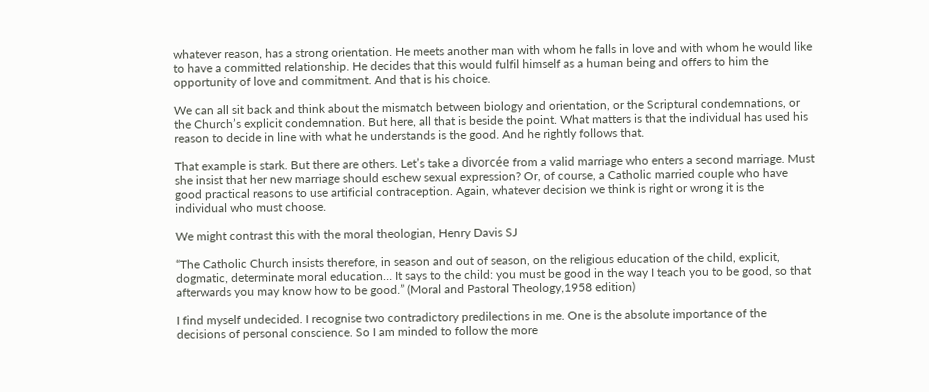whatever reason, has a strong orientation. He meets another man with whom he falls in love and with whom he would like to have a committed relationship. He decides that this would fulfil himself as a human being and offers to him the opportunity of love and commitment. And that is his choice.

We can all sit back and think about the mismatch between biology and orientation, or the Scriptural condemnations, or the Church’s explicit condemnation. But here, all that is beside the point. What matters is that the individual has used his reason to decide in line with what he understands is the good. And he rightly follows that.

That example is stark. But there are others. Let’s take a divorcée from a valid marriage who enters a second marriage. Must she insist that her new marriage should eschew sexual expression? Or, of course, a Catholic married couple who have good practical reasons to use artificial contraception. Again, whatever decision we think is right or wrong it is the individual who must choose.

We might contrast this with the moral theologian, Henry Davis SJ

“The Catholic Church insists therefore, in season and out of season, on the religious education of the child, explicit, dogmatic, determinate moral education… It says to the child: you must be good in the way I teach you to be good, so that afterwards you may know how to be good.” (Moral and Pastoral Theology,1958 edition)

I find myself undecided. I recognise two contradictory predilections in me. One is the absolute importance of the decisions of personal conscience. So I am minded to follow the more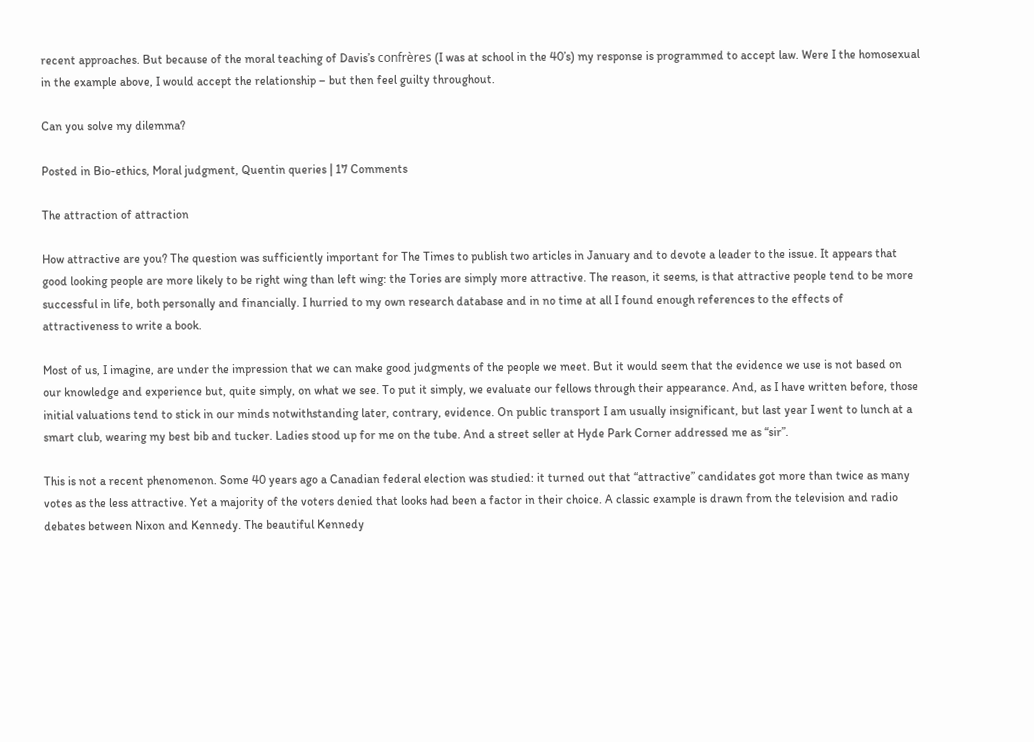recent approaches. But because of the moral teaching of Davis’s confrères (I was at school in the 40’s) my response is programmed to accept law. Were I the homosexual in the example above, I would accept the relationship – but then feel guilty throughout.

Can you solve my dilemma?

Posted in Bio-ethics, Moral judgment, Quentin queries | 17 Comments

The attraction of attraction

How attractive are you? The question was sufficiently important for The Times to publish two articles in January and to devote a leader to the issue. It appears that good looking people are more likely to be right wing than left wing: the Tories are simply more attractive. The reason, it seems, is that attractive people tend to be more successful in life, both personally and financially. I hurried to my own research database and in no time at all I found enough references to the effects of attractiveness to write a book.

Most of us, I imagine, are under the impression that we can make good judgments of the people we meet. But it would seem that the evidence we use is not based on our knowledge and experience but, quite simply, on what we see. To put it simply, we evaluate our fellows through their appearance. And, as I have written before, those initial valuations tend to stick in our minds notwithstanding later, contrary, evidence. On public transport I am usually insignificant, but last year I went to lunch at a smart club, wearing my best bib and tucker. Ladies stood up for me on the tube. And a street seller at Hyde Park Corner addressed me as “sir”.

This is not a recent phenomenon. Some 40 years ago a Canadian federal election was studied: it turned out that “attractive” candidates got more than twice as many votes as the less attractive. Yet a majority of the voters denied that looks had been a factor in their choice. A classic example is drawn from the television and radio debates between Nixon and Kennedy. The beautiful Kennedy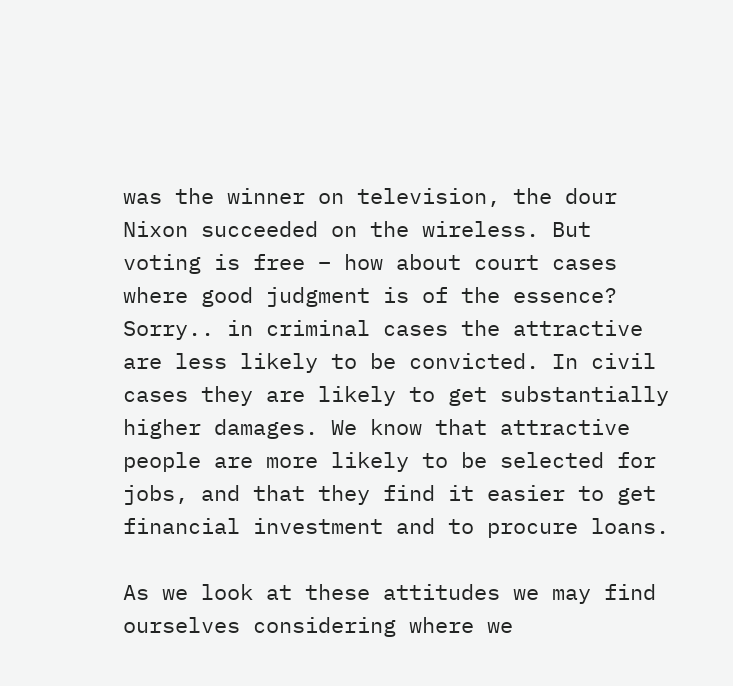was the winner on television, the dour Nixon succeeded on the wireless. But voting is free – how about court cases where good judgment is of the essence? Sorry.. in criminal cases the attractive are less likely to be convicted. In civil cases they are likely to get substantially higher damages. We know that attractive people are more likely to be selected for jobs, and that they find it easier to get financial investment and to procure loans.

As we look at these attitudes we may find ourselves considering where we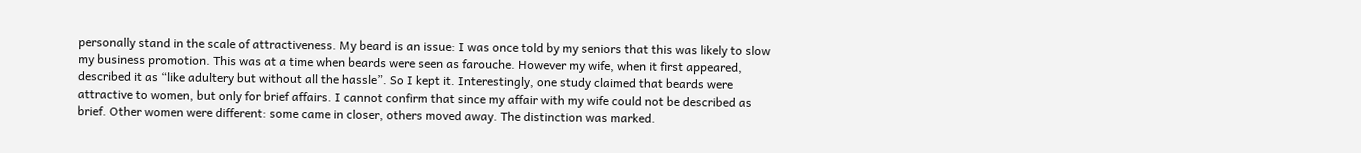personally stand in the scale of attractiveness. My beard is an issue: I was once told by my seniors that this was likely to slow my business promotion. This was at a time when beards were seen as farouche. However my wife, when it first appeared, described it as “like adultery but without all the hassle”. So I kept it. Interestingly, one study claimed that beards were attractive to women, but only for brief affairs. I cannot confirm that since my affair with my wife could not be described as brief. Other women were different: some came in closer, others moved away. The distinction was marked.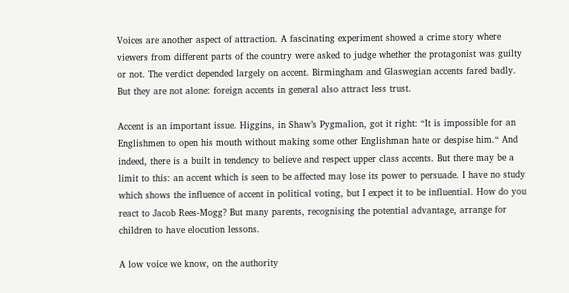Voices are another aspect of attraction. A fascinating experiment showed a crime story where viewers from different parts of the country were asked to judge whether the protagonist was guilty or not. The verdict depended largely on accent. Birmingham and Glaswegian accents fared badly. But they are not alone: foreign accents in general also attract less trust.

Accent is an important issue. Higgins, in Shaw’s Pygmalion, got it right: “It is impossible for an Englishmen to open his mouth without making some other Englishman hate or despise him.“ And indeed, there is a built in tendency to believe and respect upper class accents. But there may be a limit to this: an accent which is seen to be affected may lose its power to persuade. I have no study which shows the influence of accent in political voting, but I expect it to be influential. How do you react to Jacob Rees-Mogg? But many parents, recognising the potential advantage, arrange for children to have elocution lessons.

A low voice we know, on the authority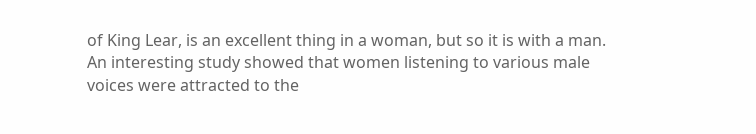of King Lear, is an excellent thing in a woman, but so it is with a man. An interesting study showed that women listening to various male voices were attracted to the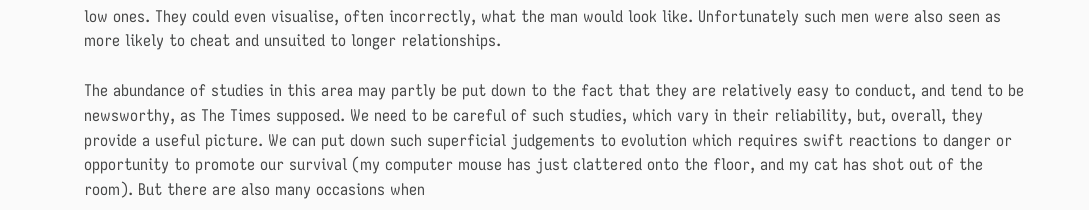low ones. They could even visualise, often incorrectly, what the man would look like. Unfortunately such men were also seen as
more likely to cheat and unsuited to longer relationships.

The abundance of studies in this area may partly be put down to the fact that they are relatively easy to conduct, and tend to be newsworthy, as The Times supposed. We need to be careful of such studies, which vary in their reliability, but, overall, they provide a useful picture. We can put down such superficial judgements to evolution which requires swift reactions to danger or opportunity to promote our survival (my computer mouse has just clattered onto the floor, and my cat has shot out of the room). But there are also many occasions when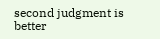second judgment is better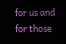for us and for those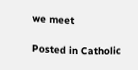we meet

Posted in Catholic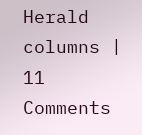Herald columns | 11 Comments